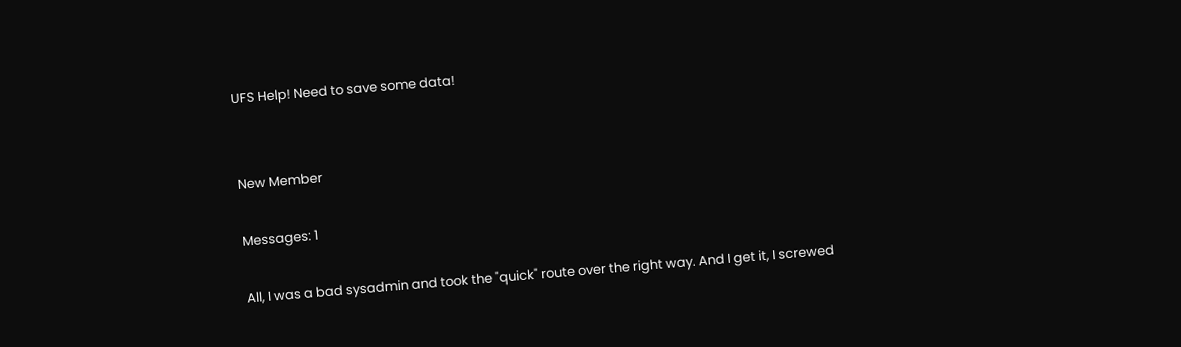UFS Help! Need to save some data!


New Member

Messages: 1

All, I was a bad sysadmin and took the "quick" route over the right way. And I get it, I screwed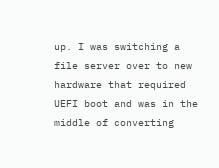up. I was switching a file server over to new hardware that required UEFI boot and was in the middle of converting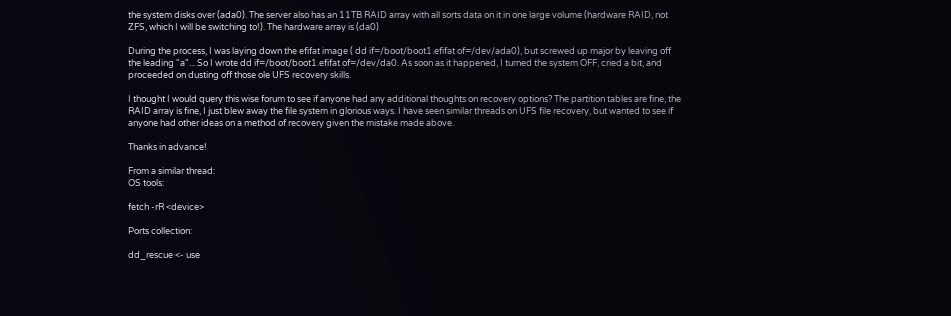the system disks over (ada0). The server also has an 11TB RAID array with all sorts data on it in one large volume (hardware RAID, not ZFS, which I will be switching to!). The hardware array is (da0)

During the process, I was laying down the efifat image ( dd if=/boot/boot1.efifat of=/dev/ada0), but screwed up major by leaving off the leading "a"... So I wrote dd if=/boot/boot1.efifat of=/dev/da0. As soon as it happened, I turned the system OFF, cried a bit, and proceeded on dusting off those ole UFS recovery skills.

I thought I would query this wise forum to see if anyone had any additional thoughts on recovery options? The partition tables are fine, the RAID array is fine, I just blew away the file system in glorious ways. I have seen similar threads on UFS file recovery, but wanted to see if anyone had other ideas on a method of recovery given the mistake made above.

Thanks in advance!

From a similar thread:
OS tools:

fetch -rR <device>

Ports collection:

dd_rescue <- use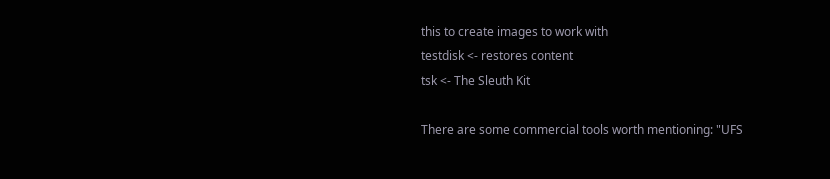this to create images to work with
testdisk <- restores content
tsk <- The Sleuth Kit

There are some commercial tools worth mentioning: "UFS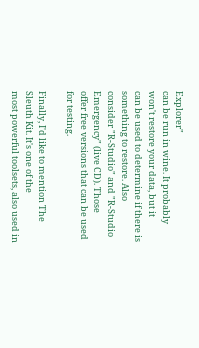Explorer"
can be run in wine. It probably won't restore your data, but it
can be used to determine if there is something to restore. Also
consider "R-Studio" and "R-Studio Emergency" (live CD). Those
offer free versions that can be used for testing.

Finally, I'd like to mention The Sleuth Kit. It's one of the
most powerful toolsets, also used in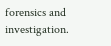forensics and investigation.